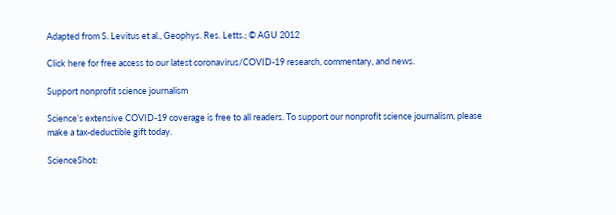Adapted from S. Levitus et al., Geophys. Res. Letts.; © AGU 2012

Click here for free access to our latest coronavirus/COVID-19 research, commentary, and news.

Support nonprofit science journalism

Science’s extensive COVID-19 coverage is free to all readers. To support our nonprofit science journalism, please make a tax-deductible gift today.

ScienceShot: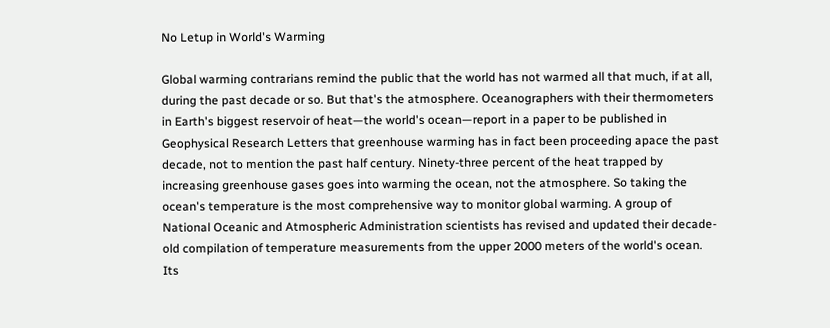No Letup in World's Warming

Global warming contrarians remind the public that the world has not warmed all that much, if at all, during the past decade or so. But that's the atmosphere. Oceanographers with their thermometers in Earth's biggest reservoir of heat—the world's ocean—report in a paper to be published in Geophysical Research Letters that greenhouse warming has in fact been proceeding apace the past decade, not to mention the past half century. Ninety-three percent of the heat trapped by increasing greenhouse gases goes into warming the ocean, not the atmosphere. So taking the ocean's temperature is the most comprehensive way to monitor global warming. A group of National Oceanic and Atmospheric Administration scientists has revised and updated their decade-old compilation of temperature measurements from the upper 2000 meters of the world's ocean. Its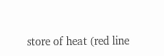store of heat (red line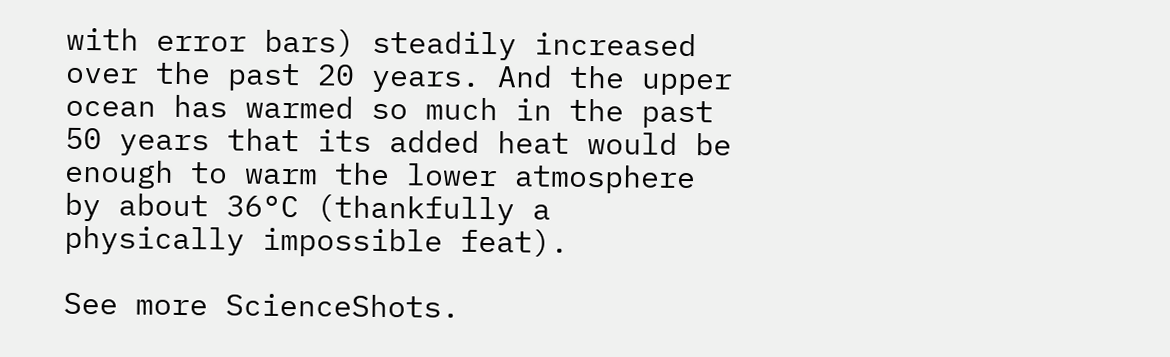with error bars) steadily increased over the past 20 years. And the upper ocean has warmed so much in the past 50 years that its added heat would be enough to warm the lower atmosphere by about 36°C (thankfully a physically impossible feat).

See more ScienceShots.